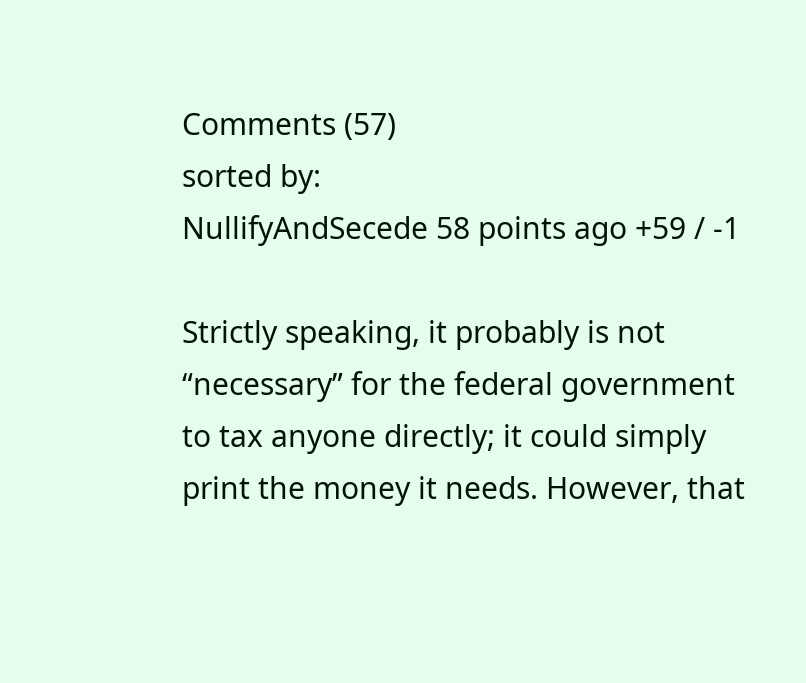Comments (57)
sorted by:
NullifyAndSecede 58 points ago +59 / -1

Strictly speaking, it probably is not “necessary” for the federal government to tax anyone directly; it could simply print the money it needs. However, that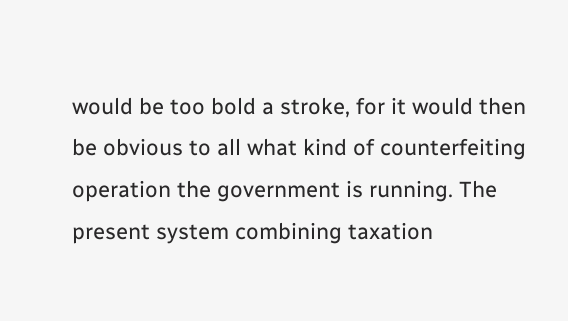would be too bold a stroke, for it would then be obvious to all what kind of counterfeiting operation the government is running. The present system combining taxation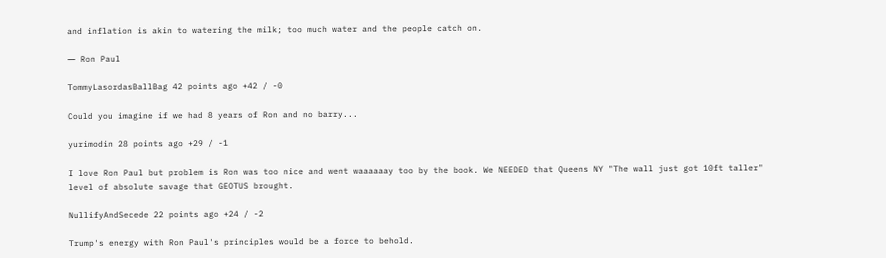and inflation is akin to watering the milk; too much water and the people catch on.

― Ron Paul

TommyLasordasBallBag 42 points ago +42 / -0

Could you imagine if we had 8 years of Ron and no barry...

yurimodin 28 points ago +29 / -1

I love Ron Paul but problem is Ron was too nice and went waaaaaay too by the book. We NEEDED that Queens NY "The wall just got 10ft taller" level of absolute savage that GEOTUS brought.

NullifyAndSecede 22 points ago +24 / -2

Trump's energy with Ron Paul's principles would be a force to behold.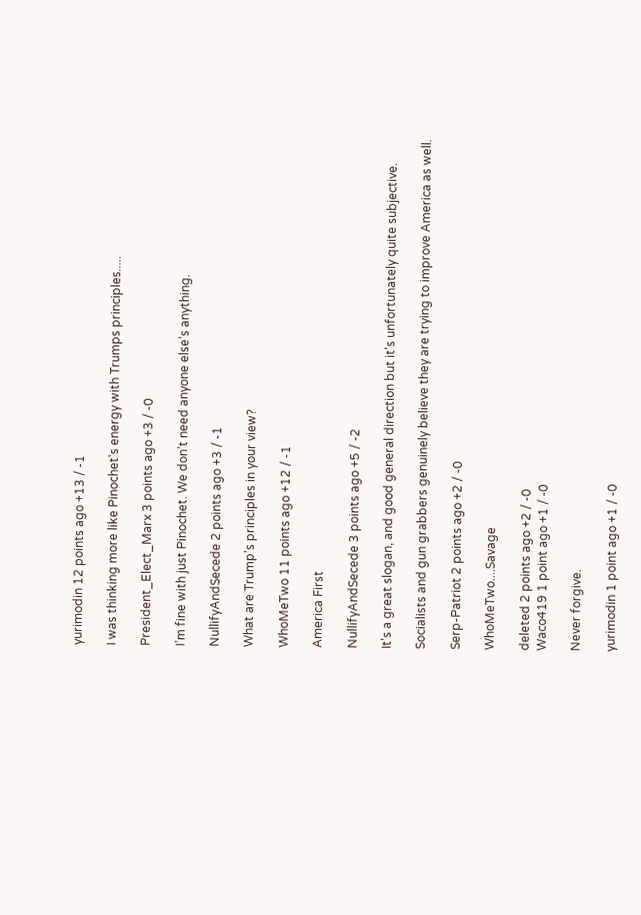yurimodin 12 points ago +13 / -1

I was thinking more like Pinochet's energy with Trumps principles.....

President_Elect_Marx 3 points ago +3 / -0

I’m fine with just Pinochet. We don’t need anyone else’s anything.

NullifyAndSecede 2 points ago +3 / -1

What are Trump's principles in your view?

WhoMeTwo 11 points ago +12 / -1

America First

NullifyAndSecede 3 points ago +5 / -2

It's a great slogan, and good general direction but it's unfortunately quite subjective.

Socialists and gun grabbers genuinely believe they are trying to improve America as well.

Serp-Patriot 2 points ago +2 / -0

WhoMeTwo....Savage

deleted 2 points ago +2 / -0
Waco419 1 point ago +1 / -0

Never forgive.

yurimodin 1 point ago +1 / -0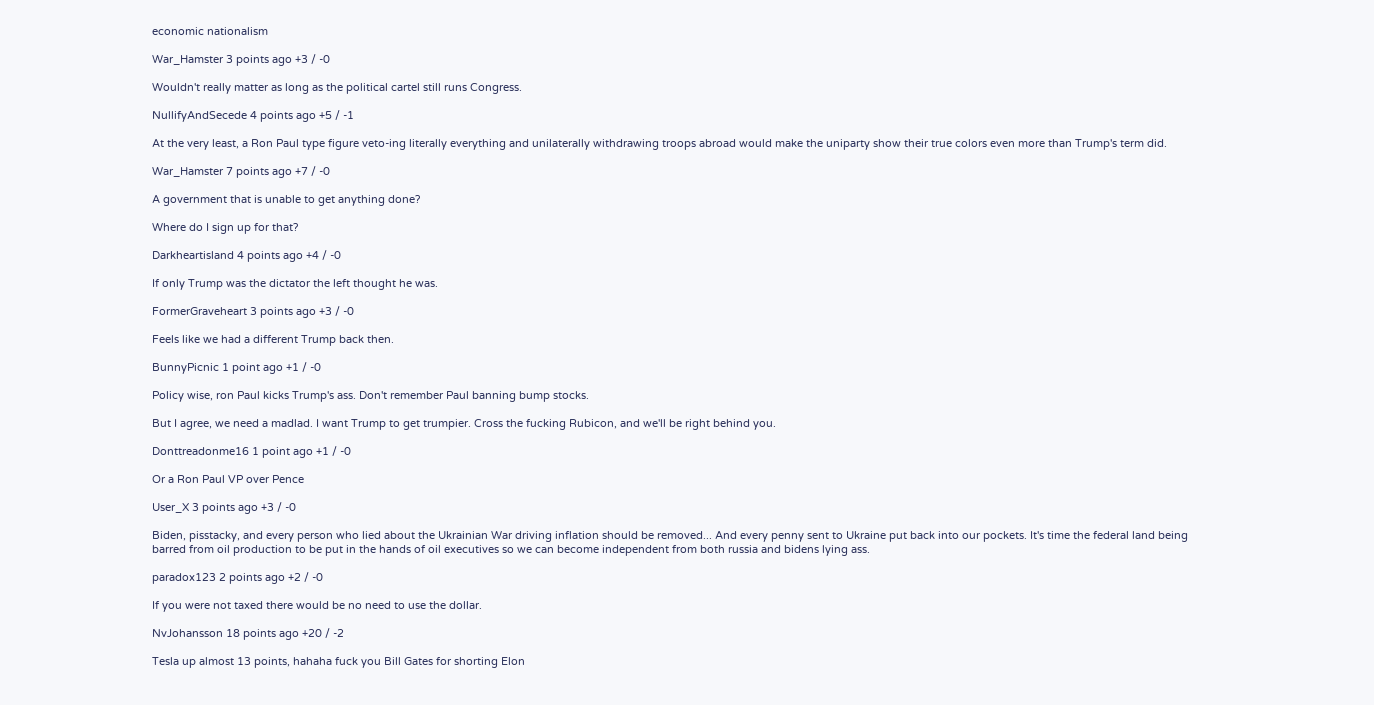economic nationalism

War_Hamster 3 points ago +3 / -0

Wouldn't really matter as long as the political cartel still runs Congress.

NullifyAndSecede 4 points ago +5 / -1

At the very least, a Ron Paul type figure veto-ing literally everything and unilaterally withdrawing troops abroad would make the uniparty show their true colors even more than Trump's term did.

War_Hamster 7 points ago +7 / -0

A government that is unable to get anything done?

Where do I sign up for that?

Darkheartisland 4 points ago +4 / -0

If only Trump was the dictator the left thought he was.

FormerGraveheart 3 points ago +3 / -0

Feels like we had a different Trump back then.

BunnyPicnic 1 point ago +1 / -0

Policy wise, ron Paul kicks Trump's ass. Don't remember Paul banning bump stocks.

But I agree, we need a madlad. I want Trump to get trumpier. Cross the fucking Rubicon, and we'll be right behind you.

Donttreadonme16 1 point ago +1 / -0

Or a Ron Paul VP over Pence

User_X 3 points ago +3 / -0

Biden, pisstacky, and every person who lied about the Ukrainian War driving inflation should be removed... And every penny sent to Ukraine put back into our pockets. It's time the federal land being barred from oil production to be put in the hands of oil executives so we can become independent from both russia and bidens lying ass.

paradox123 2 points ago +2 / -0

If you were not taxed there would be no need to use the dollar.

NvJohansson 18 points ago +20 / -2

Tesla up almost 13 points, hahaha fuck you Bill Gates for shorting Elon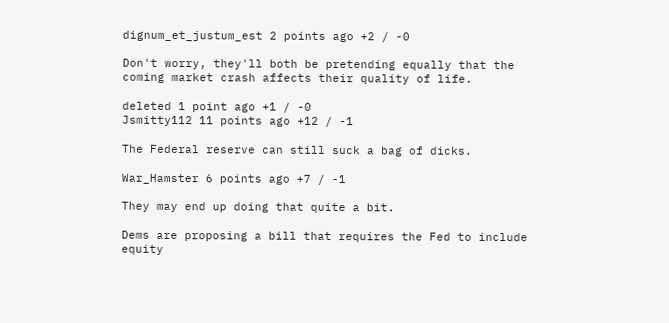dignum_et_justum_est 2 points ago +2 / -0

Don't worry, they'll both be pretending equally that the coming market crash affects their quality of life.

deleted 1 point ago +1 / -0
Jsmitty112 11 points ago +12 / -1

The Federal reserve can still suck a bag of dicks.

War_Hamster 6 points ago +7 / -1

They may end up doing that quite a bit.

Dems are proposing a bill that requires the Fed to include equity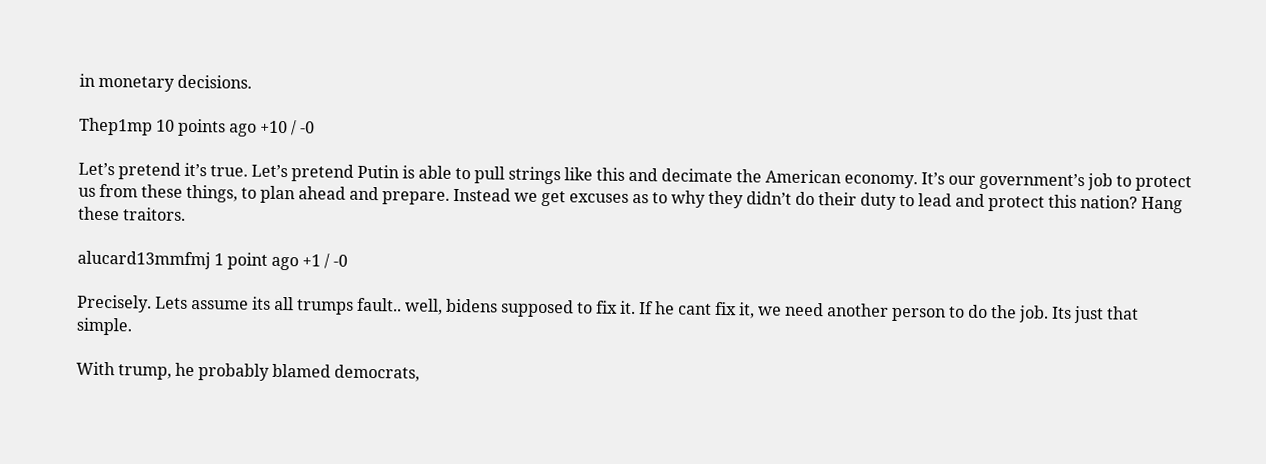in monetary decisions.

Thep1mp 10 points ago +10 / -0

Let’s pretend it’s true. Let’s pretend Putin is able to pull strings like this and decimate the American economy. It’s our government’s job to protect us from these things, to plan ahead and prepare. Instead we get excuses as to why they didn’t do their duty to lead and protect this nation? Hang these traitors.

alucard13mmfmj 1 point ago +1 / -0

Precisely. Lets assume its all trumps fault.. well, bidens supposed to fix it. If he cant fix it, we need another person to do the job. Its just that simple.

With trump, he probably blamed democrats,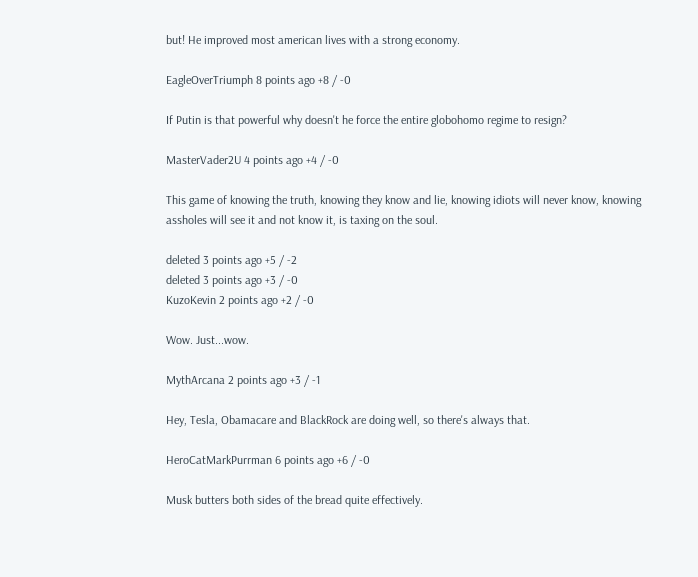but! He improved most american lives with a strong economy.

EagleOverTriumph 8 points ago +8 / -0

If Putin is that powerful why doesn't he force the entire globohomo regime to resign?

MasterVader2U 4 points ago +4 / -0

This game of knowing the truth, knowing they know and lie, knowing idiots will never know, knowing assholes will see it and not know it, is taxing on the soul.

deleted 3 points ago +5 / -2
deleted 3 points ago +3 / -0
KuzoKevin 2 points ago +2 / -0

Wow. Just...wow.

MythArcana 2 points ago +3 / -1

Hey, Tesla, Obamacare and BlackRock are doing well, so there's always that.

HeroCatMarkPurrman 6 points ago +6 / -0

Musk butters both sides of the bread quite effectively.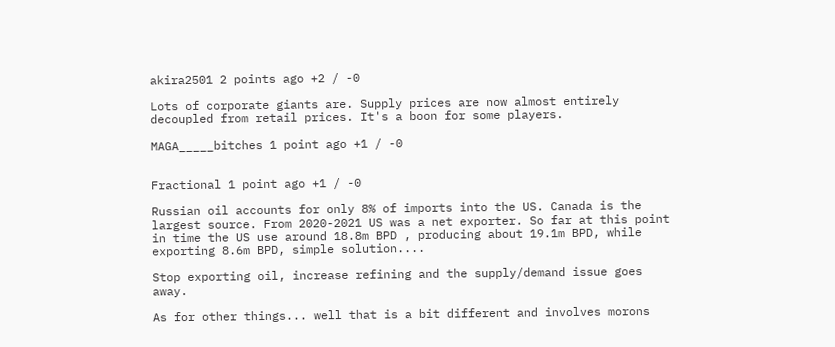akira2501 2 points ago +2 / -0

Lots of corporate giants are. Supply prices are now almost entirely decoupled from retail prices. It's a boon for some players.

MAGA_____bitches 1 point ago +1 / -0


Fractional 1 point ago +1 / -0

Russian oil accounts for only 8% of imports into the US. Canada is the largest source. From 2020-2021 US was a net exporter. So far at this point in time the US use around 18.8m BPD , producing about 19.1m BPD, while exporting 8.6m BPD, simple solution....

Stop exporting oil, increase refining and the supply/demand issue goes away.

As for other things... well that is a bit different and involves morons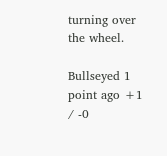turning over the wheel.

Bullseyed 1 point ago +1 / -0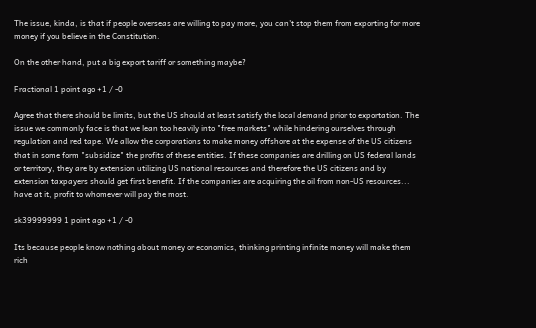The issue, kinda, is that if people overseas are willing to pay more, you can't stop them from exporting for more money if you believe in the Constitution.

On the other hand, put a big export tariff or something maybe?

Fractional 1 point ago +1 / -0

Agree that there should be limits, but the US should at least satisfy the local demand prior to exportation. The issue we commonly face is that we lean too heavily into "free markets" while hindering ourselves through regulation and red tape. We allow the corporations to make money offshore at the expense of the US citizens that in some form "subsidize" the profits of these entities. If these companies are drilling on US federal lands or territory, they are by extension utilizing US national resources and therefore the US citizens and by extension taxpayers should get first benefit. If the companies are acquiring the oil from non-US resources... have at it, profit to whomever will pay the most.

sk39999999 1 point ago +1 / -0

Its because people know nothing about money or economics, thinking printing infinite money will make them rich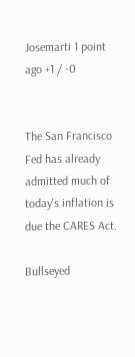Josemarti 1 point ago +1 / -0


The San Francisco Fed has already admitted much of today's inflation is due the CARES Act.

Bullseyed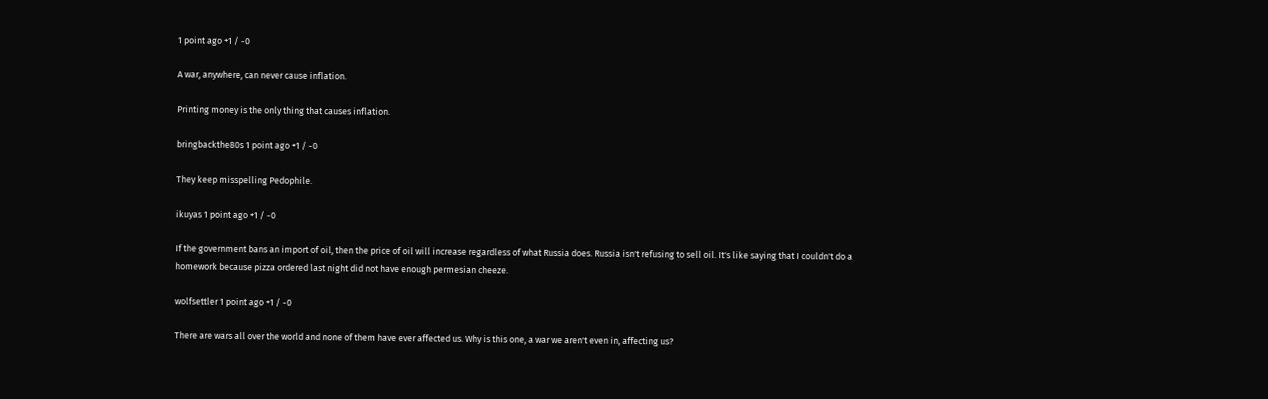1 point ago +1 / -0

A war, anywhere, can never cause inflation.

Printing money is the only thing that causes inflation.

bringbackthe80s 1 point ago +1 / -0

They keep misspelling Pedophile.

ikuyas 1 point ago +1 / -0

If the government bans an import of oil, then the price of oil will increase regardless of what Russia does. Russia isn't refusing to sell oil. It's like saying that I couldn't do a homework because pizza ordered last night did not have enough permesian cheeze.

wolfsettler 1 point ago +1 / -0

There are wars all over the world and none of them have ever affected us. Why is this one, a war we aren't even in, affecting us?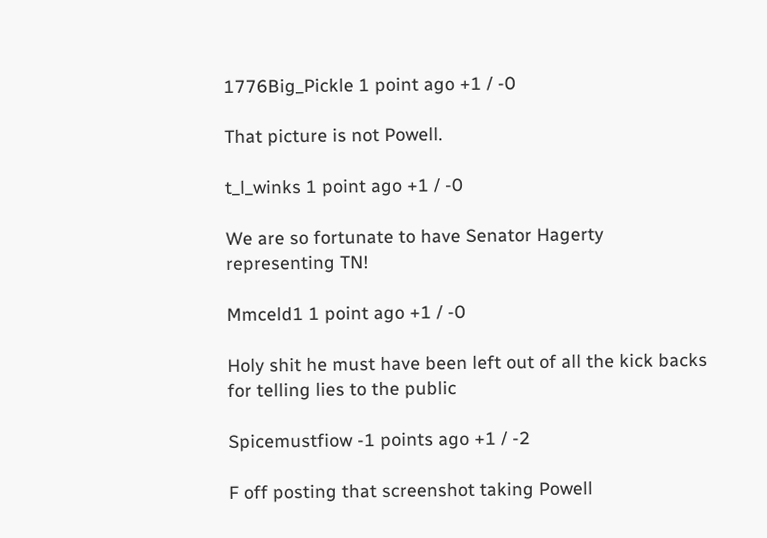1776Big_Pickle 1 point ago +1 / -0

That picture is not Powell.

t_l_winks 1 point ago +1 / -0

We are so fortunate to have Senator Hagerty representing TN!

Mmceld1 1 point ago +1 / -0

Holy shit he must have been left out of all the kick backs for telling lies to the public

Spicemustfiow -1 points ago +1 / -2

F off posting that screenshot taking Powell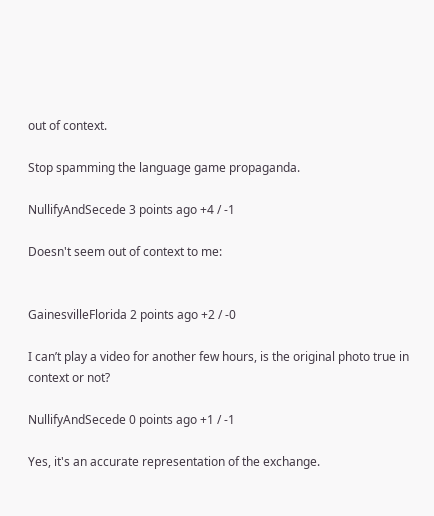out of context.

Stop spamming the language game propaganda.

NullifyAndSecede 3 points ago +4 / -1

Doesn't seem out of context to me:


GainesvilleFlorida 2 points ago +2 / -0

I can’t play a video for another few hours, is the original photo true in context or not?

NullifyAndSecede 0 points ago +1 / -1

Yes, it's an accurate representation of the exchange.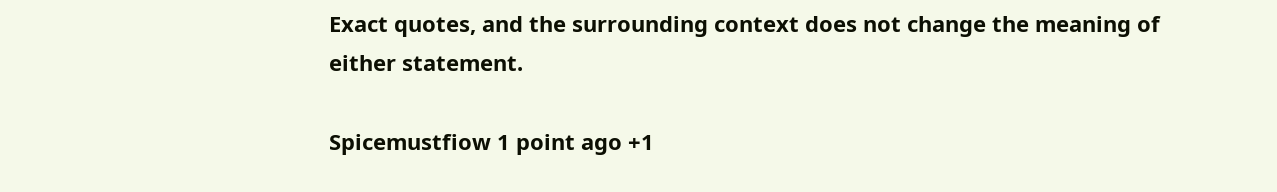Exact quotes, and the surrounding context does not change the meaning of either statement.

Spicemustfiow 1 point ago +1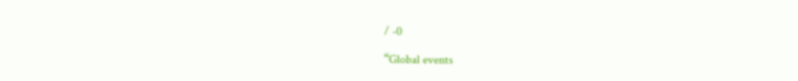/ -0

“Global events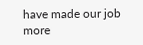have made our job more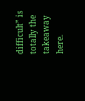difficult” is totally the takeaway here.